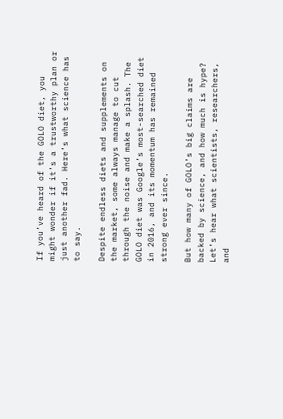If you’ve heard of the GOLO diet, you might wonder if it’s a trustworthy plan or just another fad. Here’s what science has to say.

Despite endless diets and supplements on the market, some always manage to cut through the noise and make a splash. The GOLO diet was Google’s most-searched diet in 2016, and its momentum has remained strong ever since.

But how many of GOLO’s big claims are backed by science, and how much is hype? Let’s hear what scientists, researchers, and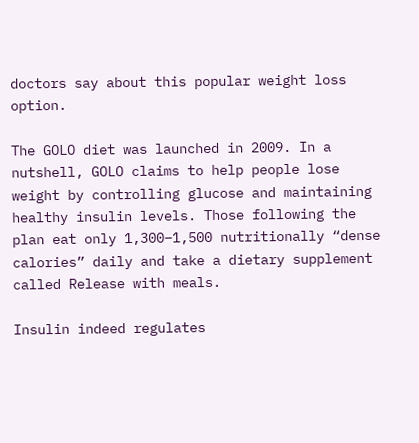doctors say about this popular weight loss option.

The GOLO diet was launched in 2009. In a nutshell, GOLO claims to help people lose weight by controlling glucose and maintaining healthy insulin levels. Those following the plan eat only 1,300–1,500 nutritionally “dense calories” daily and take a dietary supplement called Release with meals.

Insulin indeed regulates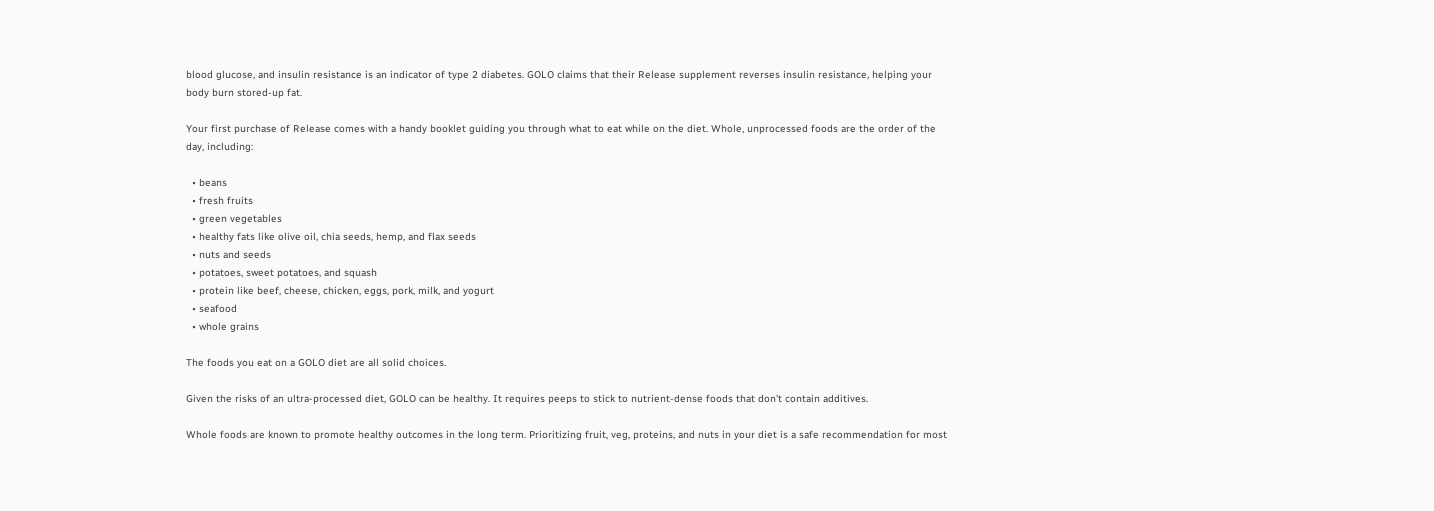blood glucose, and insulin resistance is an indicator of type 2 diabetes. GOLO claims that their Release supplement reverses insulin resistance, helping your body burn stored-up fat.

Your first purchase of Release comes with a handy booklet guiding you through what to eat while on the diet. Whole, unprocessed foods are the order of the day, including:

  • beans
  • fresh fruits
  • green vegetables
  • healthy fats like olive oil, chia seeds, hemp, and flax seeds
  • nuts and seeds
  • potatoes, sweet potatoes, and squash
  • protein like beef, cheese, chicken, eggs, pork, milk, and yogurt
  • seafood
  • whole grains

The foods you eat on a GOLO diet are all solid choices.

Given the risks of an ultra-processed diet, GOLO can be healthy. It requires peeps to stick to nutrient-dense foods that don’t contain additives.

Whole foods are known to promote healthy outcomes in the long term. Prioritizing fruit, veg, proteins, and nuts in your diet is a safe recommendation for most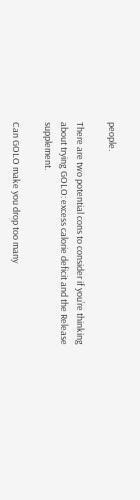people.

There are two potential cons to consider if you’re thinking about trying GOLO: excess calorie deficit and the Release supplement.

Can GOLO make you drop too many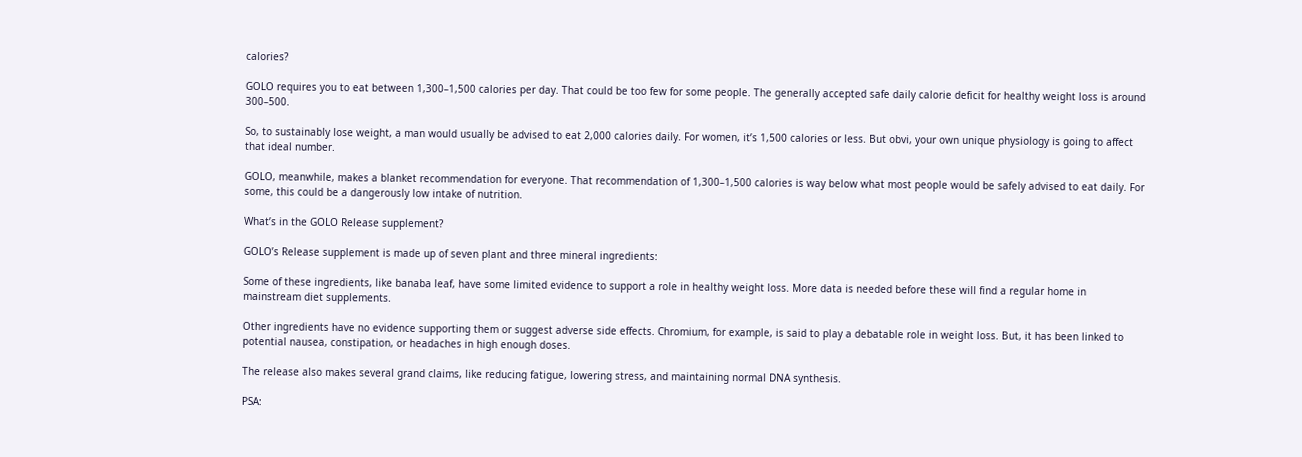calories?

GOLO requires you to eat between 1,300–1,500 calories per day. That could be too few for some people. The generally accepted safe daily calorie deficit for healthy weight loss is around 300–500.

So, to sustainably lose weight, a man would usually be advised to eat 2,000 calories daily. For women, it’s 1,500 calories or less. But obvi, your own unique physiology is going to affect that ideal number.

GOLO, meanwhile, makes a blanket recommendation for everyone. That recommendation of 1,300–1,500 calories is way below what most people would be safely advised to eat daily. For some, this could be a dangerously low intake of nutrition.

What’s in the GOLO Release supplement?

GOLO’s Release supplement is made up of seven plant and three mineral ingredients:

Some of these ingredients, like banaba leaf, have some limited evidence to support a role in healthy weight loss. More data is needed before these will find a regular home in mainstream diet supplements.

Other ingredients have no evidence supporting them or suggest adverse side effects. Chromium, for example, is said to play a debatable role in weight loss. But, it has been linked to potential nausea, constipation, or headaches in high enough doses.

The release also makes several grand claims, like reducing fatigue, lowering stress, and maintaining normal DNA synthesis.

PSA: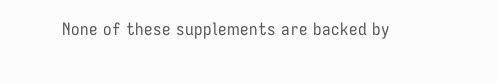None of these supplements are backed by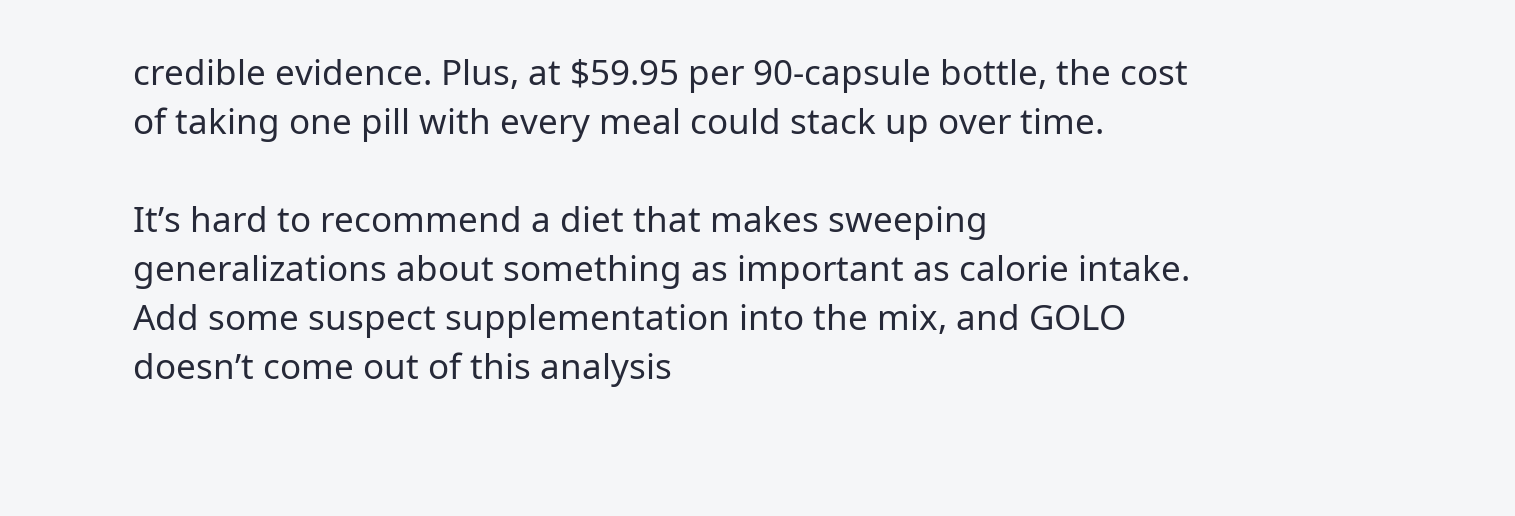credible evidence. Plus, at $59.95 per 90-capsule bottle, the cost of taking one pill with every meal could stack up over time.

It’s hard to recommend a diet that makes sweeping generalizations about something as important as calorie intake. Add some suspect supplementation into the mix, and GOLO doesn’t come out of this analysis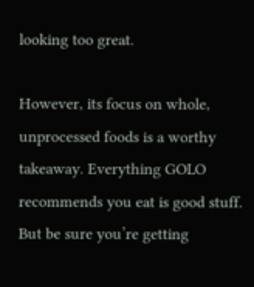looking too great.

However, its focus on whole, unprocessed foods is a worthy takeaway. Everything GOLO recommends you eat is good stuff. But be sure you’re getting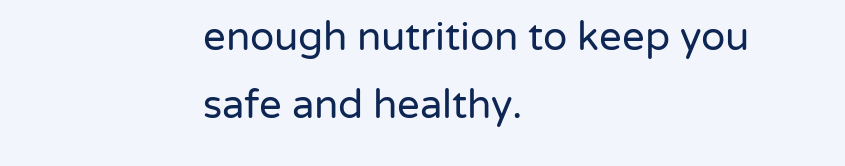enough nutrition to keep you safe and healthy.